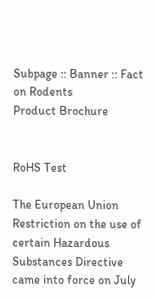Subpage :: Banner :: Fact on Rodents
Product Brochure


RoHS Test

The European Union Restriction on the use of certain Hazardous Substances Directive came into force on July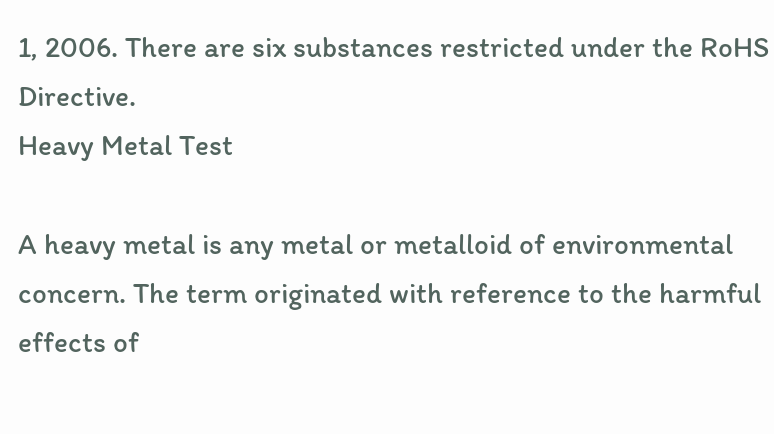1, 2006. There are six substances restricted under the RoHS Directive.
Heavy Metal Test

A heavy metal is any metal or metalloid of environmental concern. The term originated with reference to the harmful effects of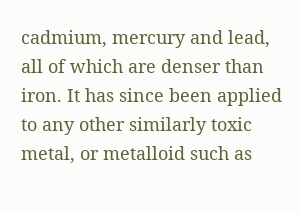cadmium, mercury and lead, all of which are denser than iron. It has since been applied to any other similarly toxic metal, or metalloid such as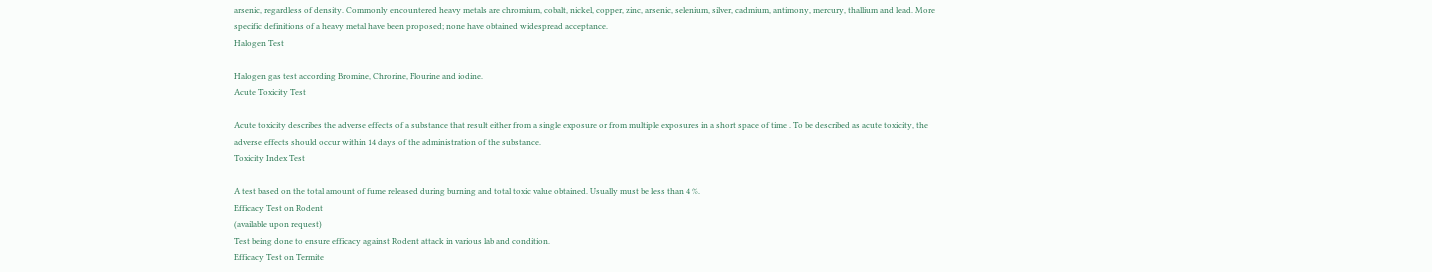arsenic, regardless of density. Commonly encountered heavy metals are chromium, cobalt, nickel, copper, zinc, arsenic, selenium, silver, cadmium, antimony, mercury, thallium and lead. More specific definitions of a heavy metal have been proposed; none have obtained widespread acceptance.
Halogen Test

Halogen gas test according Bromine, Chrorine, Flourine and iodine.
Acute Toxicity Test

Acute toxicity describes the adverse effects of a substance that result either from a single exposure or from multiple exposures in a short space of time . To be described as acute toxicity, the adverse effects should occur within 14 days of the administration of the substance.
Toxicity Index Test

A test based on the total amount of fume released during burning and total toxic value obtained. Usually must be less than 4 %.
Efficacy Test on Rodent
(available upon request)
Test being done to ensure efficacy against Rodent attack in various lab and condition.
Efficacy Test on Termite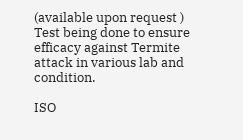(available upon request )
Test being done to ensure efficacy against Termite attack in various lab and condition.

ISO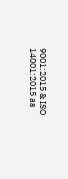9001:2015 & ISO 14001:2015 as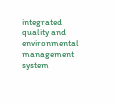integrated quality and environmental management system